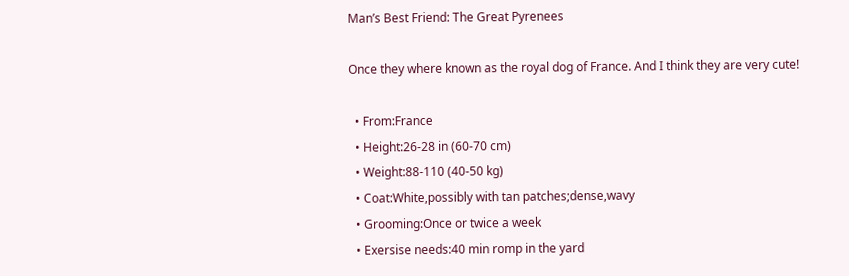Man’s Best Friend: The Great Pyrenees

Once they where known as the royal dog of France. And I think they are very cute!

  • From:France
  • Height:26-28 in (60-70 cm)
  • Weight:88-110 (40-50 kg)
  • Coat:White,possibly with tan patches;dense,wavy
  • Grooming:Once or twice a week
  • Exersise needs:40 min romp in the yard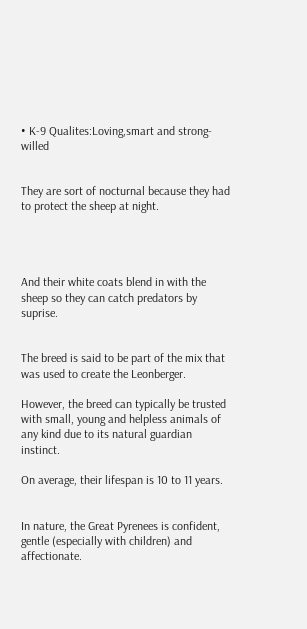• K-9 Qualites:Loving,smart and strong-willed


They are sort of nocturnal because they had to protect the sheep at night.




And their white coats blend in with the sheep so they can catch predators by suprise.


The breed is said to be part of the mix that was used to create the Leonberger.

However, the breed can typically be trusted with small, young and helpless animals of any kind due to its natural guardian instinct.

On average, their lifespan is 10 to 11 years.


In nature, the Great Pyrenees is confident, gentle (especially with children) and affectionate.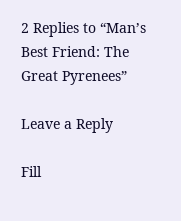2 Replies to “Man’s Best Friend: The Great Pyrenees”

Leave a Reply

Fill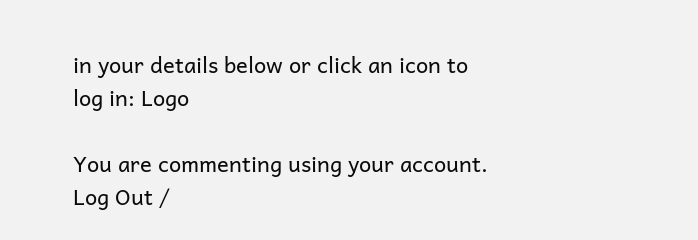in your details below or click an icon to log in: Logo

You are commenting using your account. Log Out /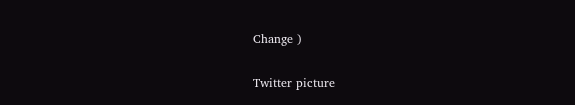Change )

Twitter picture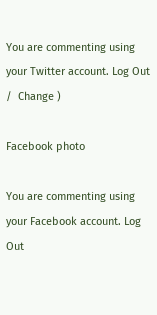You are commenting using your Twitter account. Log Out /  Change )

Facebook photo

You are commenting using your Facebook account. Log Out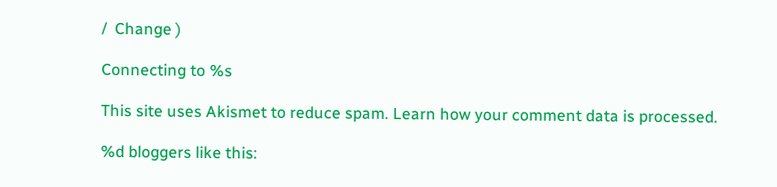/  Change )

Connecting to %s

This site uses Akismet to reduce spam. Learn how your comment data is processed.

%d bloggers like this: